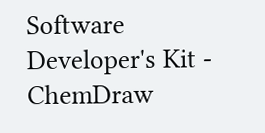Software Developer's Kit - ChemDraw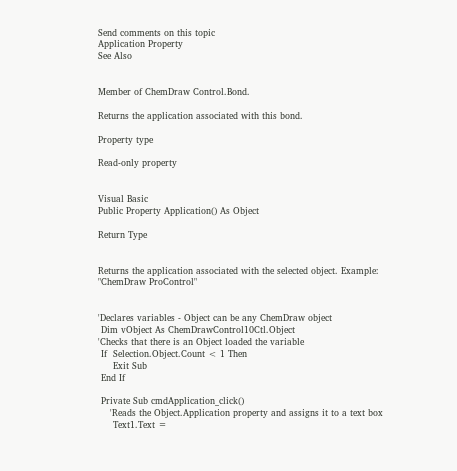Send comments on this topic
Application Property
See Also


Member of ChemDraw Control.Bond.

Returns the application associated with this bond.

Property type

Read-only property


Visual Basic
Public Property Application() As Object

Return Type


Returns the application associated with the selected object. Example: "ChemDraw ProControl"


'Declares variables - Object can be any ChemDraw object
 Dim vObject As ChemDrawControl10Ctl.Object
'Checks that there is an Object loaded the variable
 If  Selection.Object.Count < 1 Then
     Exit Sub
 End If

 Private Sub cmdApplication_click()
    'Reads the Object.Application property and assigns it to a text box
     Text1.Text =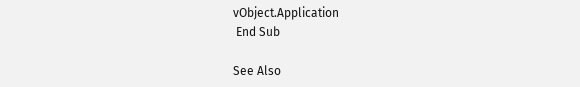vObject.Application
 End Sub

See Also